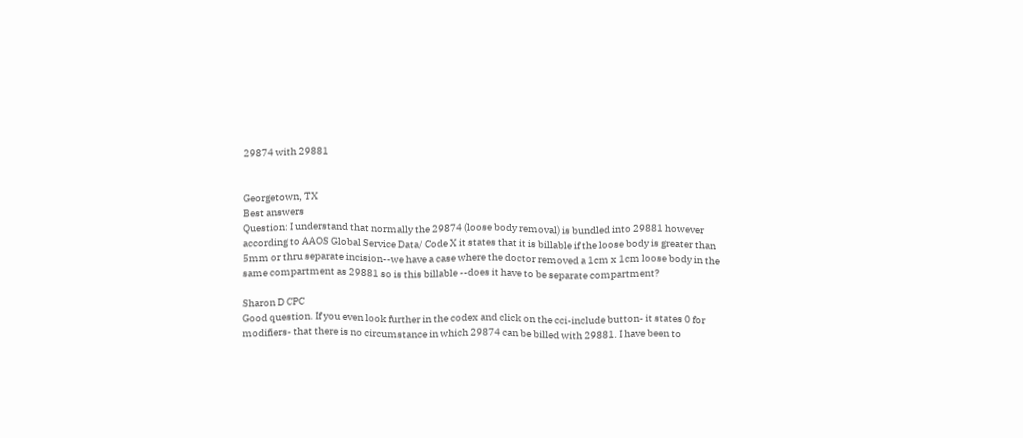29874 with 29881


Georgetown, TX
Best answers
Question: I understand that normally the 29874 (loose body removal) is bundled into 29881 however according to AAOS Global Service Data/ Code X it states that it is billable if the loose body is greater than 5mm or thru separate incision--we have a case where the doctor removed a 1cm x 1cm loose body in the same compartment as 29881 so is this billable --does it have to be separate compartment?

Sharon D CPC
Good question. If you even look further in the codex and click on the cci-include button- it states 0 for modifiers- that there is no circumstance in which 29874 can be billed with 29881. I have been to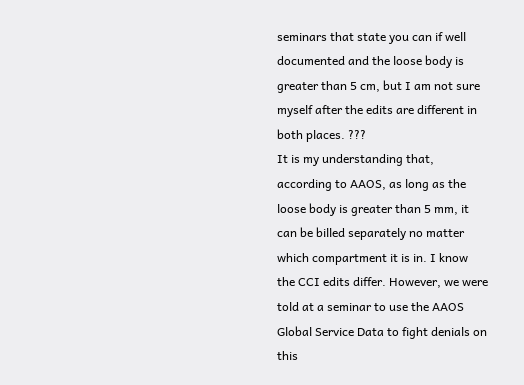seminars that state you can if well documented and the loose body is greater than 5 cm, but I am not sure myself after the edits are different in both places. ???
It is my understanding that, according to AAOS, as long as the loose body is greater than 5 mm, it can be billed separately no matter which compartment it is in. I know the CCI edits differ. However, we were told at a seminar to use the AAOS Global Service Data to fight denials on this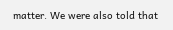matter. We were also told that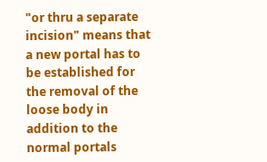"or thru a separate incision" means that a new portal has to be established for the removal of the loose body in addition to the normal portals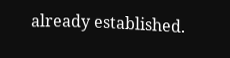already established.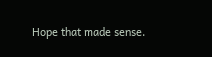Hope that made sense.